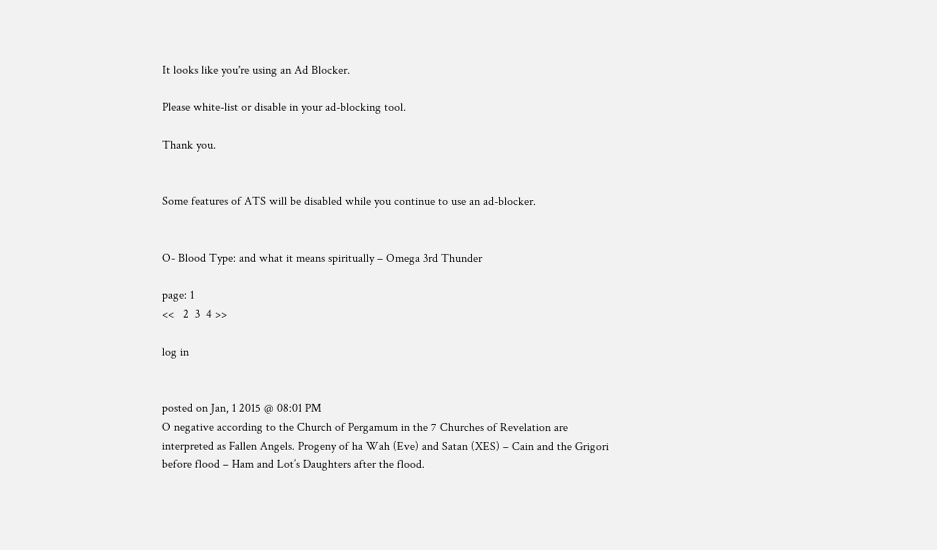It looks like you're using an Ad Blocker.

Please white-list or disable in your ad-blocking tool.

Thank you.


Some features of ATS will be disabled while you continue to use an ad-blocker.


O- Blood Type: and what it means spiritually – Omega 3rd Thunder

page: 1
<<   2  3  4 >>

log in


posted on Jan, 1 2015 @ 08:01 PM
O negative according to the Church of Pergamum in the 7 Churches of Revelation are interpreted as Fallen Angels. Progeny of ha Wah (Eve) and Satan (XES) – Cain and the Grigori before flood – Ham and Lot’s Daughters after the flood.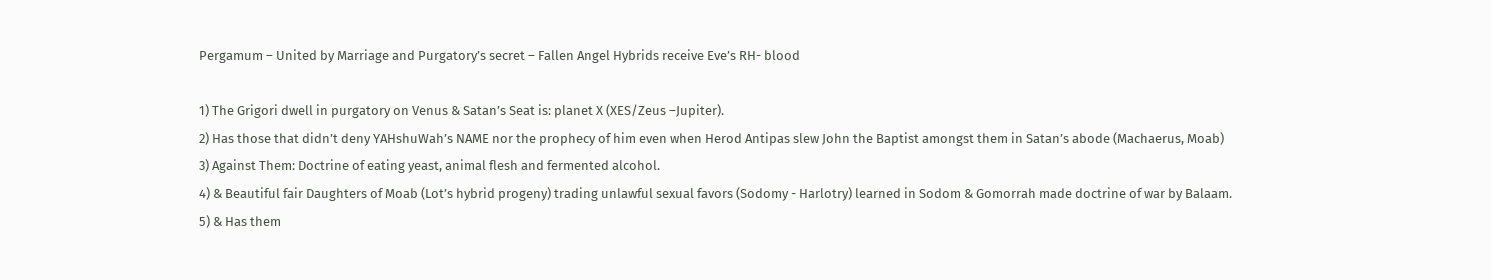Pergamum – United by Marriage and Purgatory’s secret – Fallen Angel Hybrids receive Eve’s RH- blood

1) The Grigori dwell in purgatory on Venus & Satan’s Seat is: planet X (XES/Zeus –Jupiter).
2) Has those that didn’t deny YAHshuWah’s NAME nor the prophecy of him even when Herod Antipas slew John the Baptist amongst them in Satan’s abode (Machaerus, Moab)
3) Against Them: Doctrine of eating yeast, animal flesh and fermented alcohol.
4) & Beautiful fair Daughters of Moab (Lot’s hybrid progeny) trading unlawful sexual favors (Sodomy - Harlotry) learned in Sodom & Gomorrah made doctrine of war by Balaam.
5) & Has them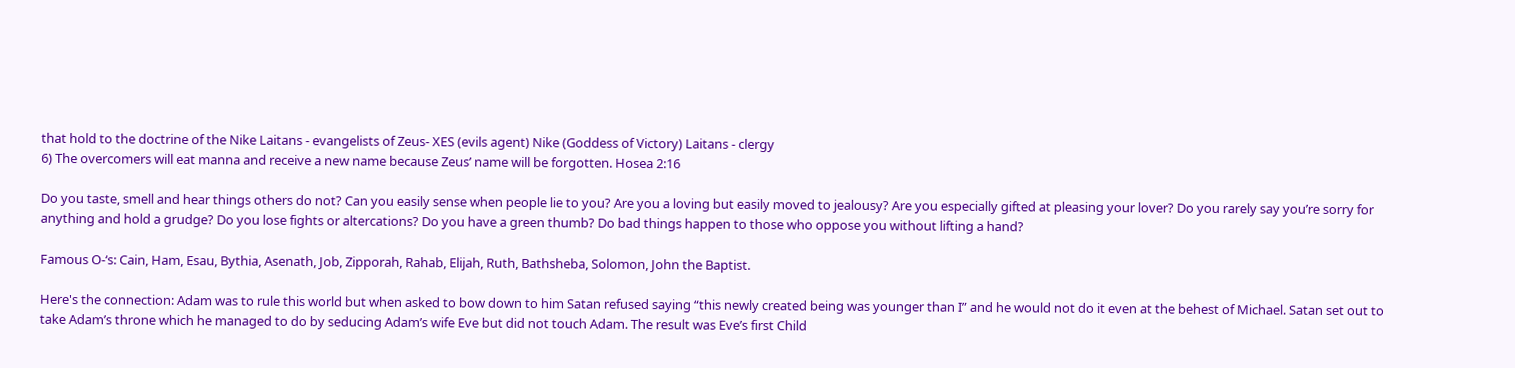that hold to the doctrine of the Nike Laitans - evangelists of Zeus- XES (evils agent) Nike (Goddess of Victory) Laitans - clergy
6) The overcomers will eat manna and receive a new name because Zeus’ name will be forgotten. Hosea 2:16

Do you taste, smell and hear things others do not? Can you easily sense when people lie to you? Are you a loving but easily moved to jealousy? Are you especially gifted at pleasing your lover? Do you rarely say you’re sorry for anything and hold a grudge? Do you lose fights or altercations? Do you have a green thumb? Do bad things happen to those who oppose you without lifting a hand?

Famous O-‘s: Cain, Ham, Esau, Bythia, Asenath, Job, Zipporah, Rahab, Elijah, Ruth, Bathsheba, Solomon, John the Baptist.

Here's the connection: Adam was to rule this world but when asked to bow down to him Satan refused saying “this newly created being was younger than I” and he would not do it even at the behest of Michael. Satan set out to take Adam’s throne which he managed to do by seducing Adam’s wife Eve but did not touch Adam. The result was Eve’s first Child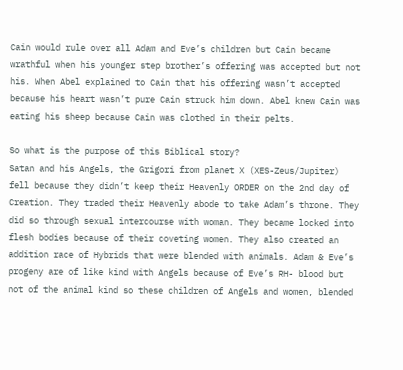Cain would rule over all Adam and Eve’s children but Cain became wrathful when his younger step brother’s offering was accepted but not his. When Abel explained to Cain that his offering wasn’t accepted because his heart wasn’t pure Cain struck him down. Abel knew Cain was eating his sheep because Cain was clothed in their pelts.

So what is the purpose of this Biblical story?
Satan and his Angels, the Grigori from planet X (XES-Zeus/Jupiter) fell because they didn’t keep their Heavenly ORDER on the 2nd day of Creation. They traded their Heavenly abode to take Adam’s throne. They did so through sexual intercourse with woman. They became locked into flesh bodies because of their coveting women. They also created an addition race of Hybrids that were blended with animals. Adam & Eve’s progeny are of like kind with Angels because of Eve’s RH- blood but not of the animal kind so these children of Angels and women, blended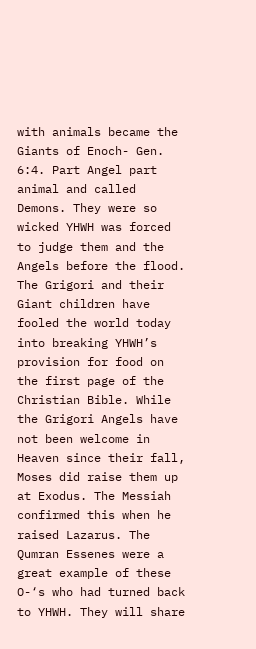with animals became the Giants of Enoch- Gen. 6:4. Part Angel part animal and called Demons. They were so wicked YHWH was forced to judge them and the Angels before the flood. The Grigori and their Giant children have fooled the world today into breaking YHWH’s provision for food on the first page of the Christian Bible. While the Grigori Angels have not been welcome in Heaven since their fall, Moses did raise them up at Exodus. The Messiah confirmed this when he raised Lazarus. The Qumran Essenes were a great example of these O-‘s who had turned back to YHWH. They will share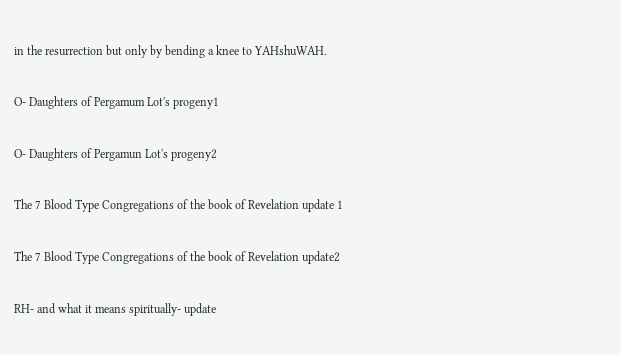in the resurrection but only by bending a knee to YAHshuWAH.

O- Daughters of Pergamum Lot's progeny1

O- Daughters of Pergamun Lot's progeny2

The 7 Blood Type Congregations of the book of Revelation update 1

The 7 Blood Type Congregations of the book of Revelation update2

RH- and what it means spiritually- update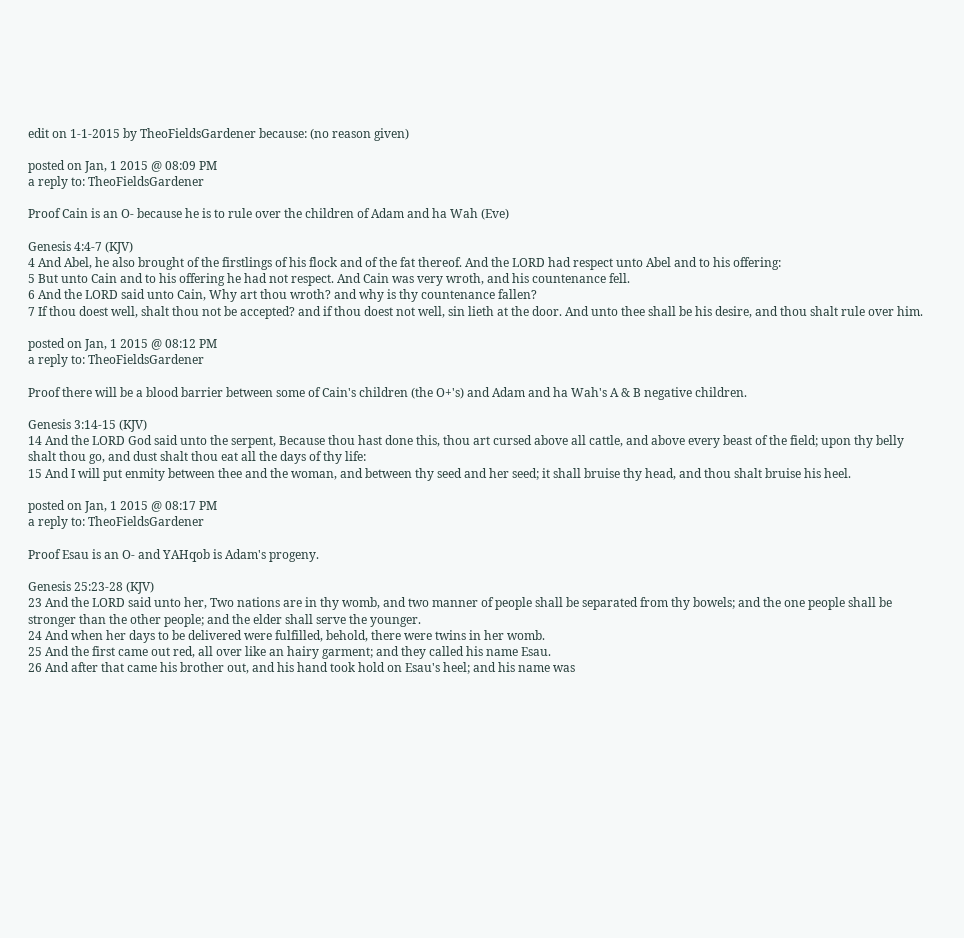edit on 1-1-2015 by TheoFieldsGardener because: (no reason given)

posted on Jan, 1 2015 @ 08:09 PM
a reply to: TheoFieldsGardener

Proof Cain is an O- because he is to rule over the children of Adam and ha Wah (Eve)

Genesis 4:4-7 (KJV)
4 And Abel, he also brought of the firstlings of his flock and of the fat thereof. And the LORD had respect unto Abel and to his offering:
5 But unto Cain and to his offering he had not respect. And Cain was very wroth, and his countenance fell.
6 And the LORD said unto Cain, Why art thou wroth? and why is thy countenance fallen?
7 If thou doest well, shalt thou not be accepted? and if thou doest not well, sin lieth at the door. And unto thee shall be his desire, and thou shalt rule over him.

posted on Jan, 1 2015 @ 08:12 PM
a reply to: TheoFieldsGardener

Proof there will be a blood barrier between some of Cain's children (the O+'s) and Adam and ha Wah's A & B negative children.

Genesis 3:14-15 (KJV)
14 And the LORD God said unto the serpent, Because thou hast done this, thou art cursed above all cattle, and above every beast of the field; upon thy belly shalt thou go, and dust shalt thou eat all the days of thy life:
15 And I will put enmity between thee and the woman, and between thy seed and her seed; it shall bruise thy head, and thou shalt bruise his heel.

posted on Jan, 1 2015 @ 08:17 PM
a reply to: TheoFieldsGardener

Proof Esau is an O- and YAHqob is Adam's progeny.

Genesis 25:23-28 (KJV)
23 And the LORD said unto her, Two nations are in thy womb, and two manner of people shall be separated from thy bowels; and the one people shall be stronger than the other people; and the elder shall serve the younger.
24 And when her days to be delivered were fulfilled, behold, there were twins in her womb.
25 And the first came out red, all over like an hairy garment; and they called his name Esau.
26 And after that came his brother out, and his hand took hold on Esau's heel; and his name was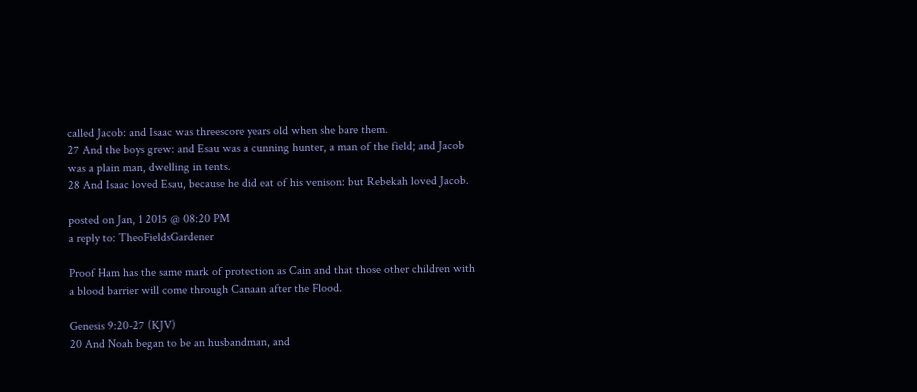called Jacob: and Isaac was threescore years old when she bare them.
27 And the boys grew: and Esau was a cunning hunter, a man of the field; and Jacob was a plain man, dwelling in tents.
28 And Isaac loved Esau, because he did eat of his venison: but Rebekah loved Jacob.

posted on Jan, 1 2015 @ 08:20 PM
a reply to: TheoFieldsGardener

Proof Ham has the same mark of protection as Cain and that those other children with a blood barrier will come through Canaan after the Flood.

Genesis 9:20-27 (KJV)
20 And Noah began to be an husbandman, and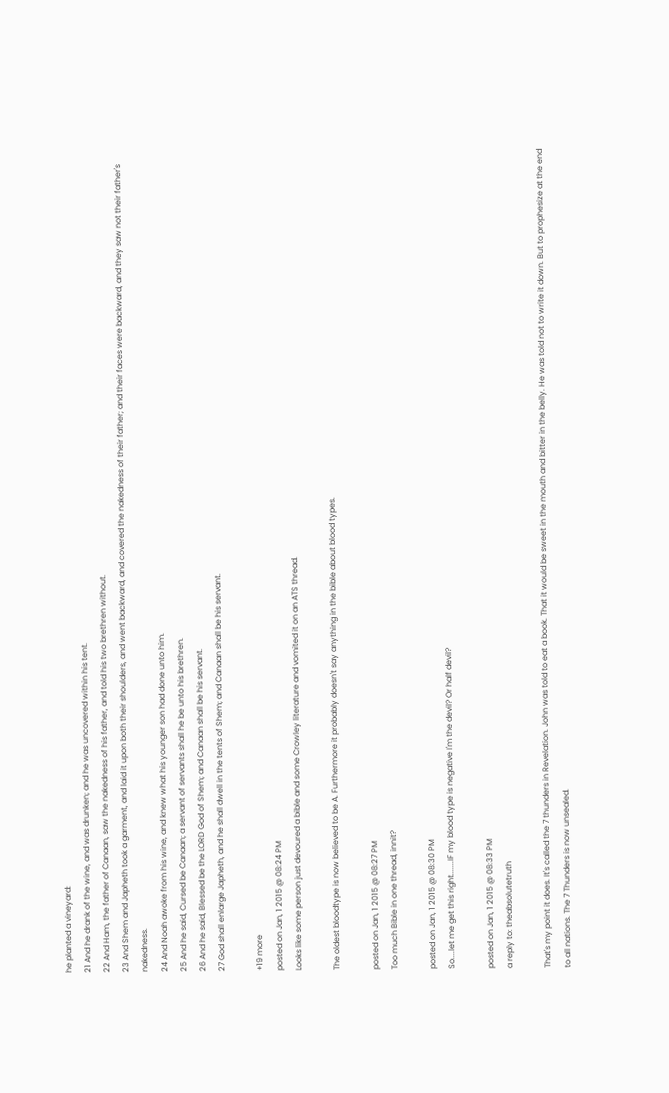he planted a vineyard:
21 And he drank of the wine, and was drunken; and he was uncovered within his tent.
22 And Ham, the father of Canaan, saw the nakedness of his father, and told his two brethren without.
23 And Shem and Japheth took a garment, and laid it upon both their shoulders, and went backward, and covered the nakedness of their father; and their faces were backward, and they saw not their father's nakedness.
24 And Noah awoke from his wine, and knew what his younger son had done unto him.
25 And he said, Cursed be Canaan; a servant of servants shall he be unto his brethren.
26 And he said, Blessed be the LORD God of Shem; and Canaan shall be his servant.
27 God shall enlarge Japheth, and he shall dwell in the tents of Shem; and Canaan shall be his servant.

+19 more
posted on Jan, 1 2015 @ 08:24 PM
Looks like some person just devoured a bible and some Crowley literature and vomited it on an ATS thread.

The oldest bloodtype is now believed to be A. Furthermore it probably doesn't say anything in the bible about blood types.

posted on Jan, 1 2015 @ 08:27 PM
Too much Bible in one thread, innit?

posted on Jan, 1 2015 @ 08:30 PM
So....let me get this right.......IF my blood type is negative I'm the devil? Or half devil?

posted on Jan, 1 2015 @ 08:33 PM
a reply to: theabsolutetruth

That's my point it does. It's called the 7 thunders in Revelation. John was told to eat a book. That it would be sweet in the mouth and bitter in the belly. He was told not to write it down. But to prophesize at the end to all nations. The 7 Thunders is now unsealed.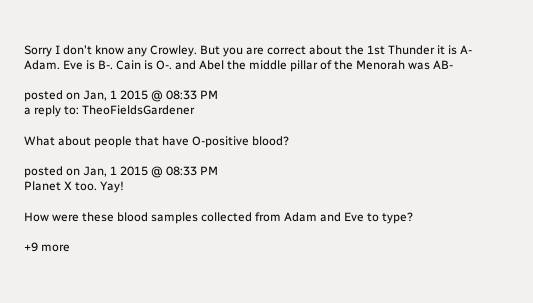Sorry I don't know any Crowley. But you are correct about the 1st Thunder it is A- Adam. Eve is B-. Cain is O-. and Abel the middle pillar of the Menorah was AB-

posted on Jan, 1 2015 @ 08:33 PM
a reply to: TheoFieldsGardener

What about people that have O-positive blood?

posted on Jan, 1 2015 @ 08:33 PM
Planet X too. Yay!

How were these blood samples collected from Adam and Eve to type?

+9 more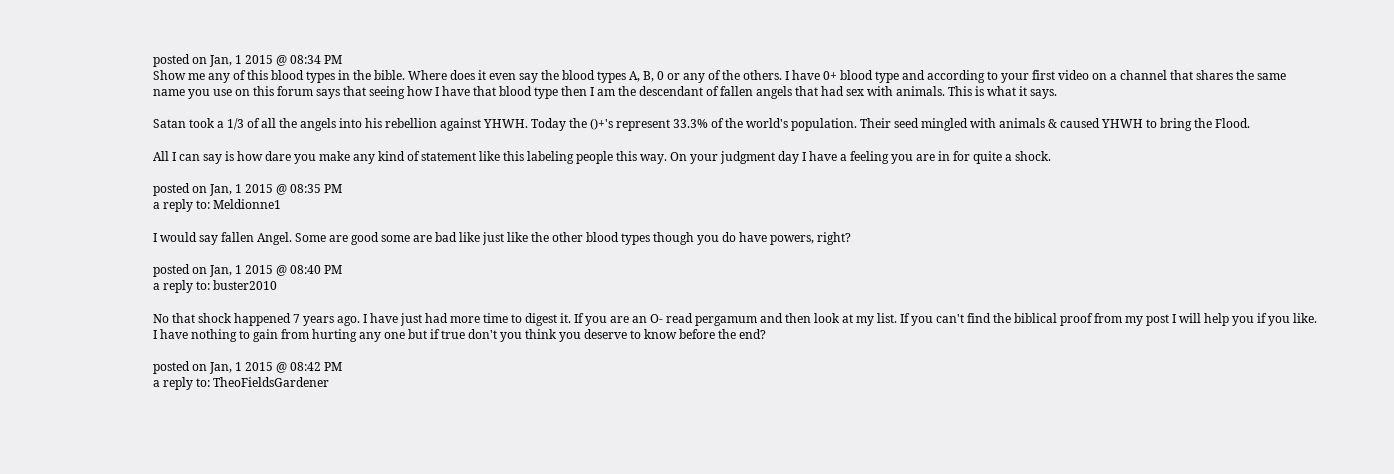posted on Jan, 1 2015 @ 08:34 PM
Show me any of this blood types in the bible. Where does it even say the blood types A, B, 0 or any of the others. I have 0+ blood type and according to your first video on a channel that shares the same name you use on this forum says that seeing how I have that blood type then I am the descendant of fallen angels that had sex with animals. This is what it says.

Satan took a 1/3 of all the angels into his rebellion against YHWH. Today the ()+'s represent 33.3% of the world's population. Their seed mingled with animals & caused YHWH to bring the Flood.

All I can say is how dare you make any kind of statement like this labeling people this way. On your judgment day I have a feeling you are in for quite a shock.

posted on Jan, 1 2015 @ 08:35 PM
a reply to: Meldionne1

I would say fallen Angel. Some are good some are bad like just like the other blood types though you do have powers, right?

posted on Jan, 1 2015 @ 08:40 PM
a reply to: buster2010

No that shock happened 7 years ago. I have just had more time to digest it. If you are an O- read pergamum and then look at my list. If you can't find the biblical proof from my post I will help you if you like. I have nothing to gain from hurting any one but if true don't you think you deserve to know before the end?

posted on Jan, 1 2015 @ 08:42 PM
a reply to: TheoFieldsGardener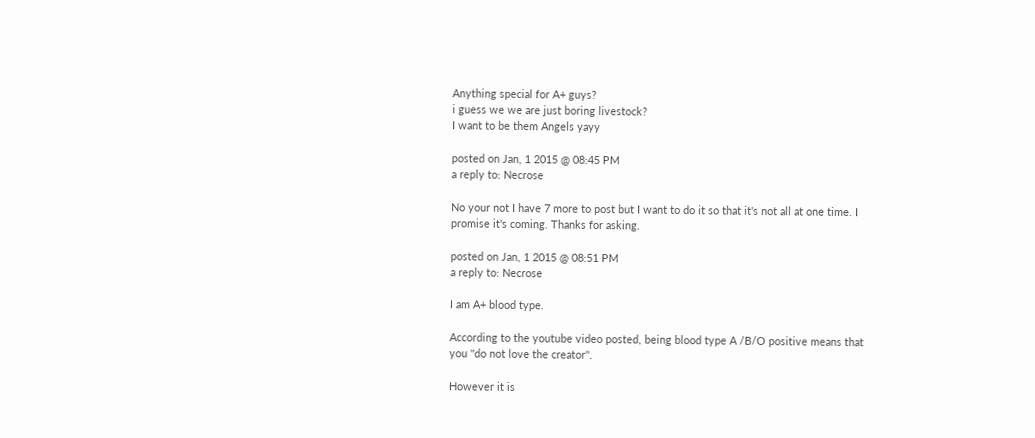Anything special for A+ guys?
i guess we we are just boring livestock?
I want to be them Angels yayy

posted on Jan, 1 2015 @ 08:45 PM
a reply to: Necrose

No your not I have 7 more to post but I want to do it so that it's not all at one time. I promise it's coming. Thanks for asking.

posted on Jan, 1 2015 @ 08:51 PM
a reply to: Necrose

I am A+ blood type.

According to the youtube video posted, being blood type A /B/O positive means that you ''do not love the creator''.

However it is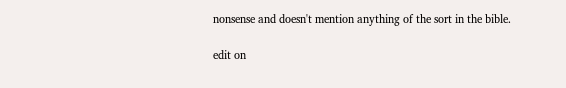nonsense and doesn't mention anything of the sort in the bible.

edit on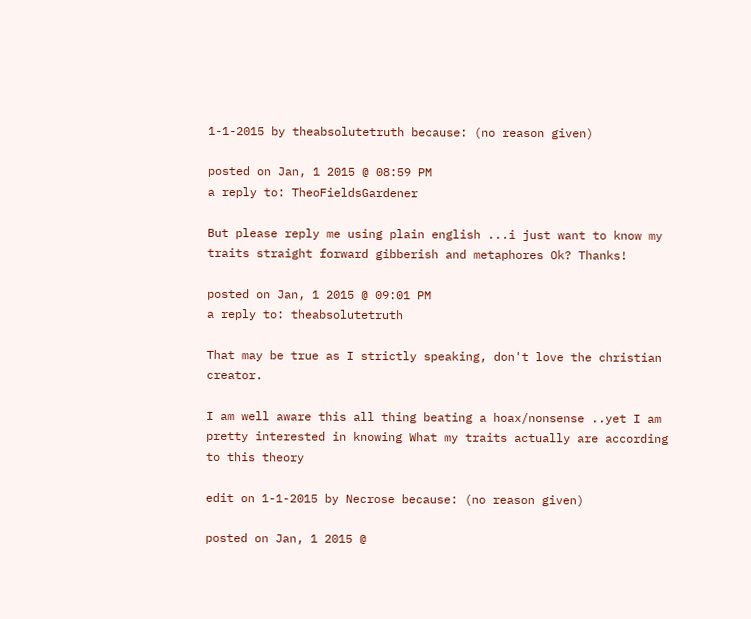1-1-2015 by theabsolutetruth because: (no reason given)

posted on Jan, 1 2015 @ 08:59 PM
a reply to: TheoFieldsGardener

But please reply me using plain english ...i just want to know my traits straight forward gibberish and metaphores Ok? Thanks!

posted on Jan, 1 2015 @ 09:01 PM
a reply to: theabsolutetruth

That may be true as I strictly speaking, don't love the christian creator.

I am well aware this all thing beating a hoax/nonsense ..yet I am pretty interested in knowing What my traits actually are according to this theory

edit on 1-1-2015 by Necrose because: (no reason given)

posted on Jan, 1 2015 @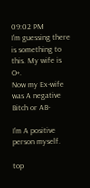09:02 PM
I'm guessing there is something to this. My wife is O+.
Now my Ex-wife was A negative Bitch or AB-

I'm A positive person myself.

top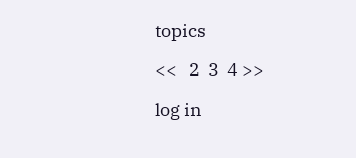topics

<<   2  3  4 >>

log in